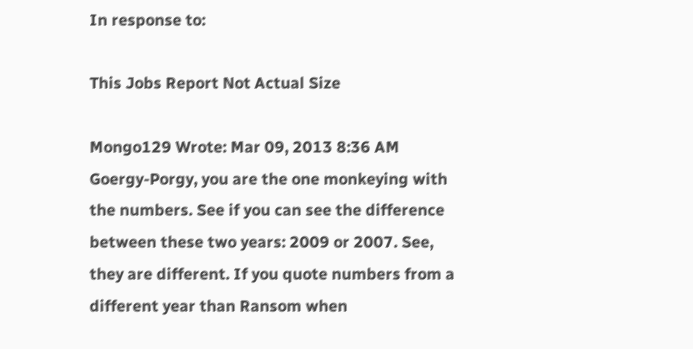In response to:

This Jobs Report Not Actual Size

Mongo129 Wrote: Mar 09, 2013 8:36 AM
Goergy-Porgy, you are the one monkeying with the numbers. See if you can see the difference between these two years: 2009 or 2007. See, they are different. If you quote numbers from a different year than Ransom when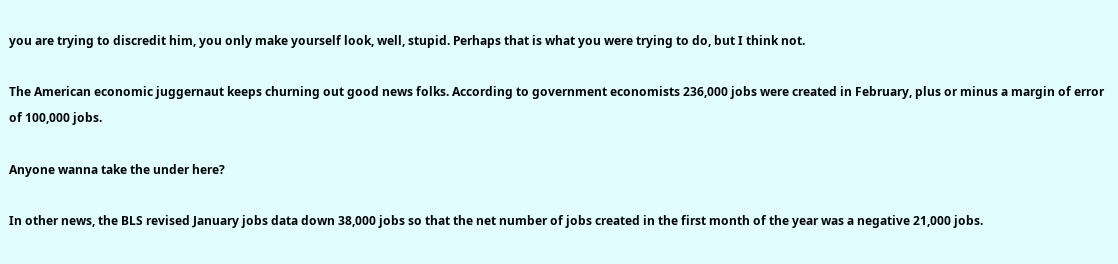you are trying to discredit him, you only make yourself look, well, stupid. Perhaps that is what you were trying to do, but I think not.

The American economic juggernaut keeps churning out good news folks. According to government economists 236,000 jobs were created in February, plus or minus a margin of error of 100,000 jobs.

Anyone wanna take the under here?

In other news, the BLS revised January jobs data down 38,000 jobs so that the net number of jobs created in the first month of the year was a negative 21,000 jobs.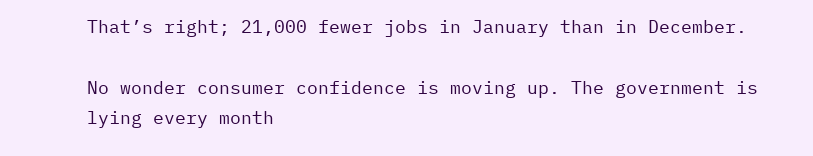That’s right; 21,000 fewer jobs in January than in December.

No wonder consumer confidence is moving up. The government is lying every month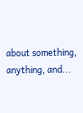about something, anything, and...